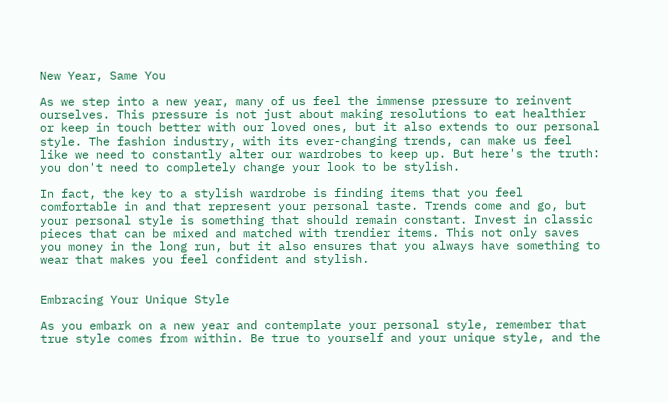New Year, Same You

As we step into a new year, many of us feel the immense pressure to reinvent ourselves. This pressure is not just about making resolutions to eat healthier or keep in touch better with our loved ones, but it also extends to our personal style. The fashion industry, with its ever-changing trends, can make us feel like we need to constantly alter our wardrobes to keep up. But here's the truth: you don't need to completely change your look to be stylish.

In fact, the key to a stylish wardrobe is finding items that you feel comfortable in and that represent your personal taste. Trends come and go, but your personal style is something that should remain constant. Invest in classic pieces that can be mixed and matched with trendier items. This not only saves you money in the long run, but it also ensures that you always have something to wear that makes you feel confident and stylish.


Embracing Your Unique Style

As you embark on a new year and contemplate your personal style, remember that true style comes from within. Be true to yourself and your unique style, and the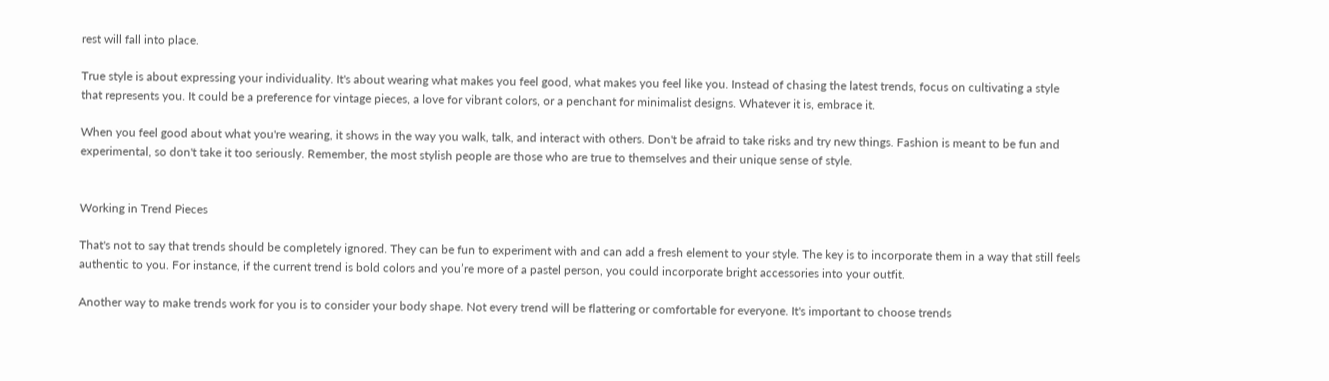rest will fall into place.

True style is about expressing your individuality. It's about wearing what makes you feel good, what makes you feel like you. Instead of chasing the latest trends, focus on cultivating a style that represents you. It could be a preference for vintage pieces, a love for vibrant colors, or a penchant for minimalist designs. Whatever it is, embrace it.

When you feel good about what you're wearing, it shows in the way you walk, talk, and interact with others. Don't be afraid to take risks and try new things. Fashion is meant to be fun and experimental, so don't take it too seriously. Remember, the most stylish people are those who are true to themselves and their unique sense of style.


Working in Trend Pieces

That's not to say that trends should be completely ignored. They can be fun to experiment with and can add a fresh element to your style. The key is to incorporate them in a way that still feels authentic to you. For instance, if the current trend is bold colors and you’re more of a pastel person, you could incorporate bright accessories into your outfit.

Another way to make trends work for you is to consider your body shape. Not every trend will be flattering or comfortable for everyone. It's important to choose trends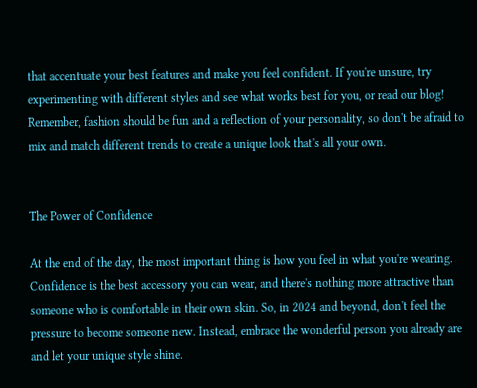that accentuate your best features and make you feel confident. If you're unsure, try experimenting with different styles and see what works best for you, or read our blog! Remember, fashion should be fun and a reflection of your personality, so don't be afraid to mix and match different trends to create a unique look that's all your own.


The Power of Confidence

At the end of the day, the most important thing is how you feel in what you're wearing. Confidence is the best accessory you can wear, and there's nothing more attractive than someone who is comfortable in their own skin. So, in 2024 and beyond, don't feel the pressure to become someone new. Instead, embrace the wonderful person you already are and let your unique style shine.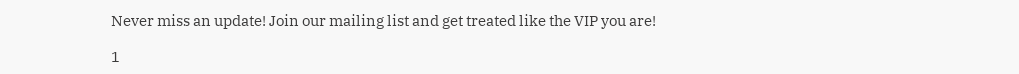Never miss an update! Join our mailing list and get treated like the VIP you are!

1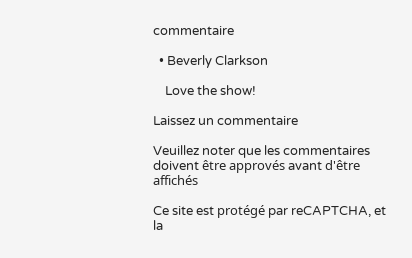commentaire

  • Beverly Clarkson

    Love the show!

Laissez un commentaire

Veuillez noter que les commentaires doivent être approvés avant d'être affichés

Ce site est protégé par reCAPTCHA, et la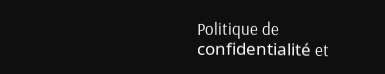Politique de confidentialité et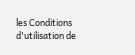les Conditions d'utilisation de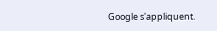Google s'appliquent.